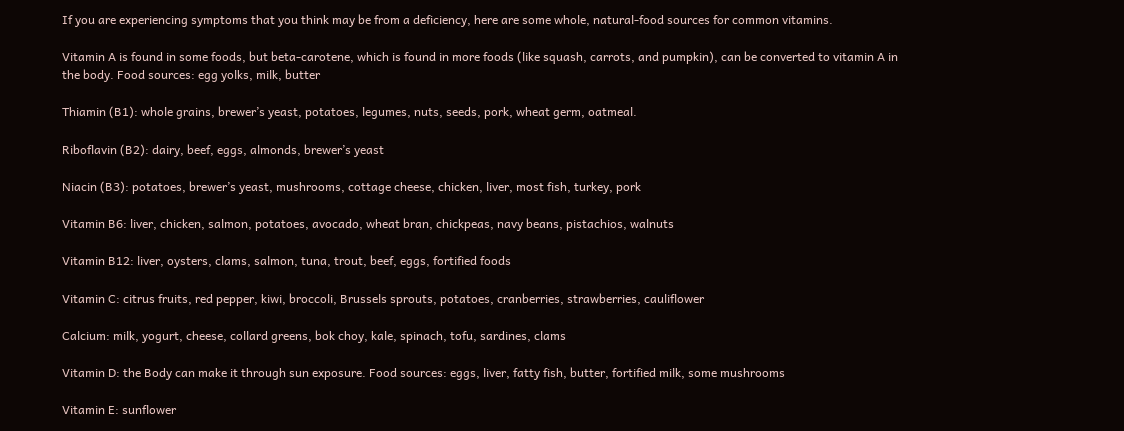If you are experiencing symptoms that you think may be from a deficiency, here are some whole, natural-food sources for common vitamins.

Vitamin A is found in some foods, but beta-carotene, which is found in more foods (like squash, carrots, and pumpkin), can be converted to vitamin A in the body. Food sources: egg yolks, milk, butter

Thiamin (B1): whole grains, brewer’s yeast, potatoes, legumes, nuts, seeds, pork, wheat germ, oatmeal.

Riboflavin (B2): dairy, beef, eggs, almonds, brewer’s yeast

Niacin (B3): potatoes, brewer’s yeast, mushrooms, cottage cheese, chicken, liver, most fish, turkey, pork

Vitamin B6: liver, chicken, salmon, potatoes, avocado, wheat bran, chickpeas, navy beans, pistachios, walnuts

Vitamin B12: liver, oysters, clams, salmon, tuna, trout, beef, eggs, fortified foods

Vitamin C: citrus fruits, red pepper, kiwi, broccoli, Brussels sprouts, potatoes, cranberries, strawberries, cauliflower

Calcium: milk, yogurt, cheese, collard greens, bok choy, kale, spinach, tofu, sardines, clams

Vitamin D: the Body can make it through sun exposure. Food sources: eggs, liver, fatty fish, butter, fortified milk, some mushrooms

Vitamin E: sunflower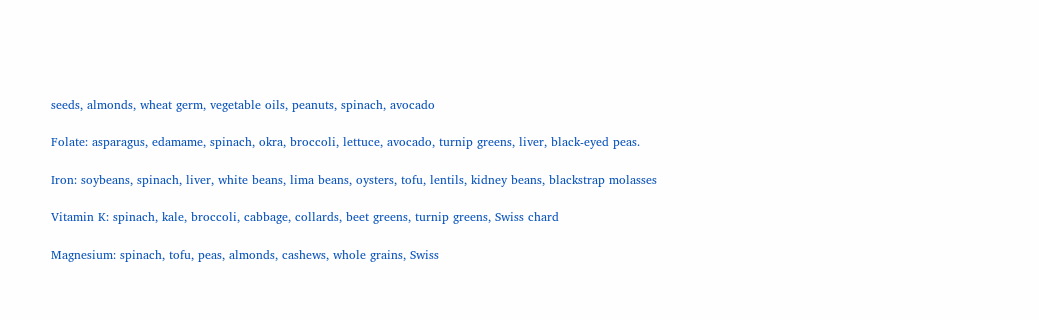seeds, almonds, wheat germ, vegetable oils, peanuts, spinach, avocado

Folate: asparagus, edamame, spinach, okra, broccoli, lettuce, avocado, turnip greens, liver, black-eyed peas.

Iron: soybeans, spinach, liver, white beans, lima beans, oysters, tofu, lentils, kidney beans, blackstrap molasses

Vitamin K: spinach, kale, broccoli, cabbage, collards, beet greens, turnip greens, Swiss chard

Magnesium: spinach, tofu, peas, almonds, cashews, whole grains, Swiss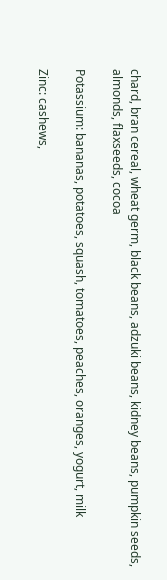chard, bran cereal, wheat germ, black beans, adzuki beans, kidney beans, pumpkin seeds, almonds, flaxseeds, cocoa

Potassium: bananas, potatoes, squash, tomatoes, peaches, oranges, yogurt, milk

Zinc: cashews,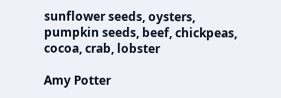sunflower seeds, oysters, pumpkin seeds, beef, chickpeas, cocoa, crab, lobster

Amy Potter